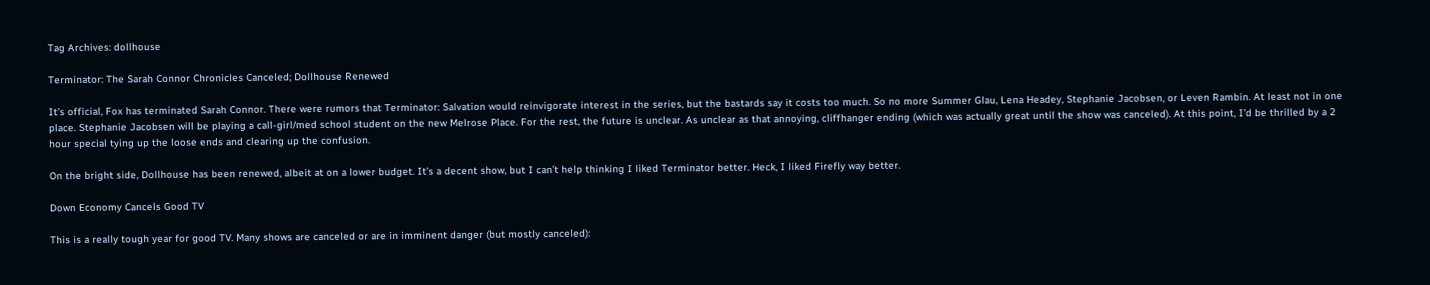Tag Archives: dollhouse

Terminator: The Sarah Connor Chronicles Canceled; Dollhouse Renewed

It’s official, Fox has terminated Sarah Connor. There were rumors that Terminator: Salvation would reinvigorate interest in the series, but the bastards say it costs too much. So no more Summer Glau, Lena Headey, Stephanie Jacobsen, or Leven Rambin. At least not in one place. Stephanie Jacobsen will be playing a call-girl/med school student on the new Melrose Place. For the rest, the future is unclear. As unclear as that annoying, cliffhanger ending (which was actually great until the show was canceled). At this point, I’d be thrilled by a 2 hour special tying up the loose ends and clearing up the confusion.

On the bright side, Dollhouse has been renewed, albeit at on a lower budget. It’s a decent show, but I can’t help thinking I liked Terminator better. Heck, I liked Firefly way better.

Down Economy Cancels Good TV

This is a really tough year for good TV. Many shows are canceled or are in imminent danger (but mostly canceled):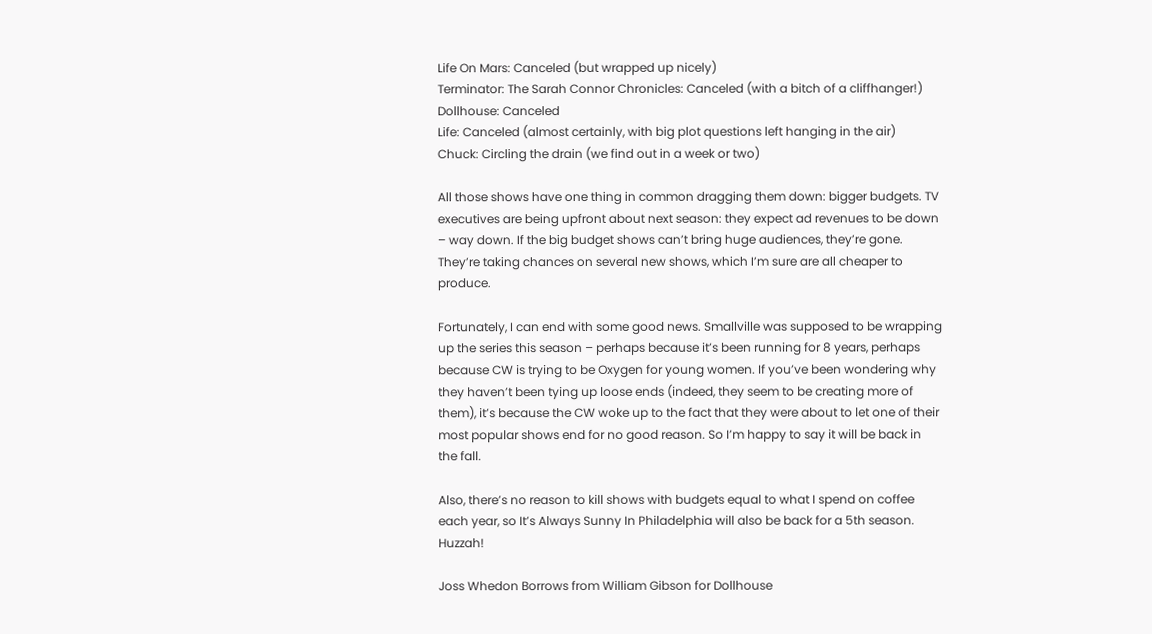Life On Mars: Canceled (but wrapped up nicely)
Terminator: The Sarah Connor Chronicles: Canceled (with a bitch of a cliffhanger!)
Dollhouse: Canceled
Life: Canceled (almost certainly, with big plot questions left hanging in the air)
Chuck: Circling the drain (we find out in a week or two)

All those shows have one thing in common dragging them down: bigger budgets. TV executives are being upfront about next season: they expect ad revenues to be down – way down. If the big budget shows can’t bring huge audiences, they’re gone. They’re taking chances on several new shows, which I’m sure are all cheaper to produce.

Fortunately, I can end with some good news. Smallville was supposed to be wrapping up the series this season – perhaps because it’s been running for 8 years, perhaps because CW is trying to be Oxygen for young women. If you’ve been wondering why they haven’t been tying up loose ends (indeed, they seem to be creating more of them), it’s because the CW woke up to the fact that they were about to let one of their most popular shows end for no good reason. So I’m happy to say it will be back in the fall.

Also, there’s no reason to kill shows with budgets equal to what I spend on coffee each year, so It’s Always Sunny In Philadelphia will also be back for a 5th season. Huzzah!

Joss Whedon Borrows from William Gibson for Dollhouse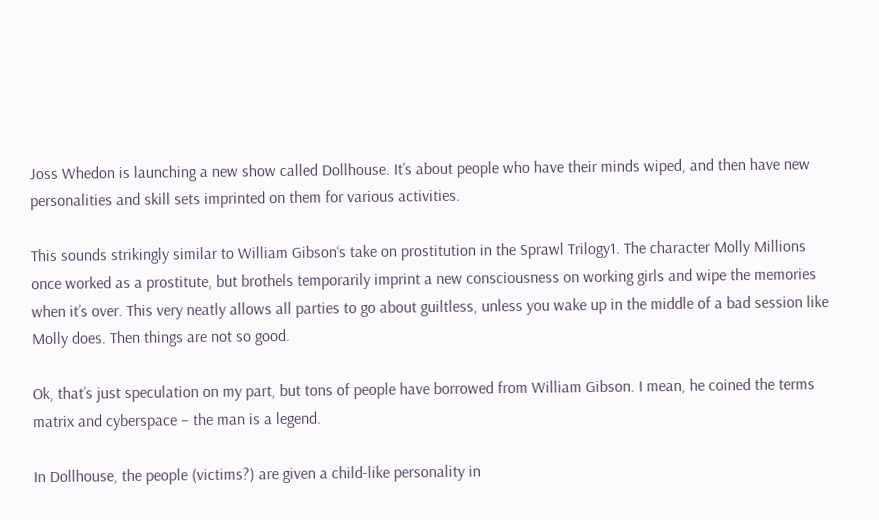Joss Whedon is launching a new show called Dollhouse. It’s about people who have their minds wiped, and then have new personalities and skill sets imprinted on them for various activities.

This sounds strikingly similar to William Gibson‘s take on prostitution in the Sprawl Trilogy1. The character Molly Millions once worked as a prostitute, but brothels temporarily imprint a new consciousness on working girls and wipe the memories when it’s over. This very neatly allows all parties to go about guiltless, unless you wake up in the middle of a bad session like Molly does. Then things are not so good.

Ok, that’s just speculation on my part, but tons of people have borrowed from William Gibson. I mean, he coined the terms matrix and cyberspace – the man is a legend.

In Dollhouse, the people (victims?) are given a child-like personality in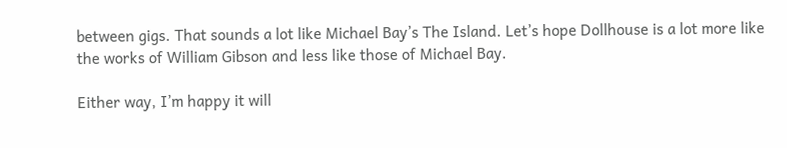between gigs. That sounds a lot like Michael Bay’s The Island. Let’s hope Dollhouse is a lot more like the works of William Gibson and less like those of Michael Bay.

Either way, I’m happy it will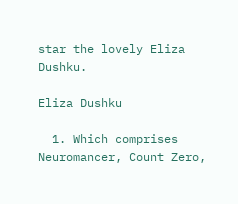star the lovely Eliza Dushku.

Eliza Dushku

  1. Which comprises Neuromancer, Count Zero,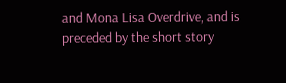and Mona Lisa Overdrive, and is preceded by the short story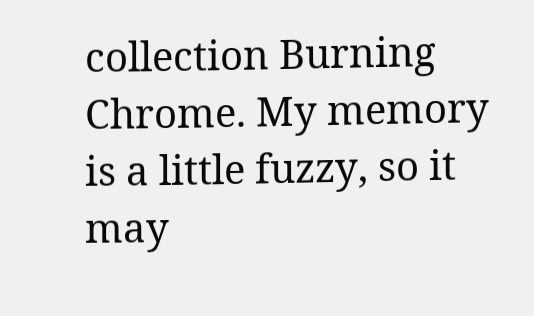collection Burning Chrome. My memory is a little fuzzy, so it may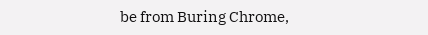be from Buring Chrome,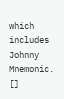which includes Johnny Mnemonic. []